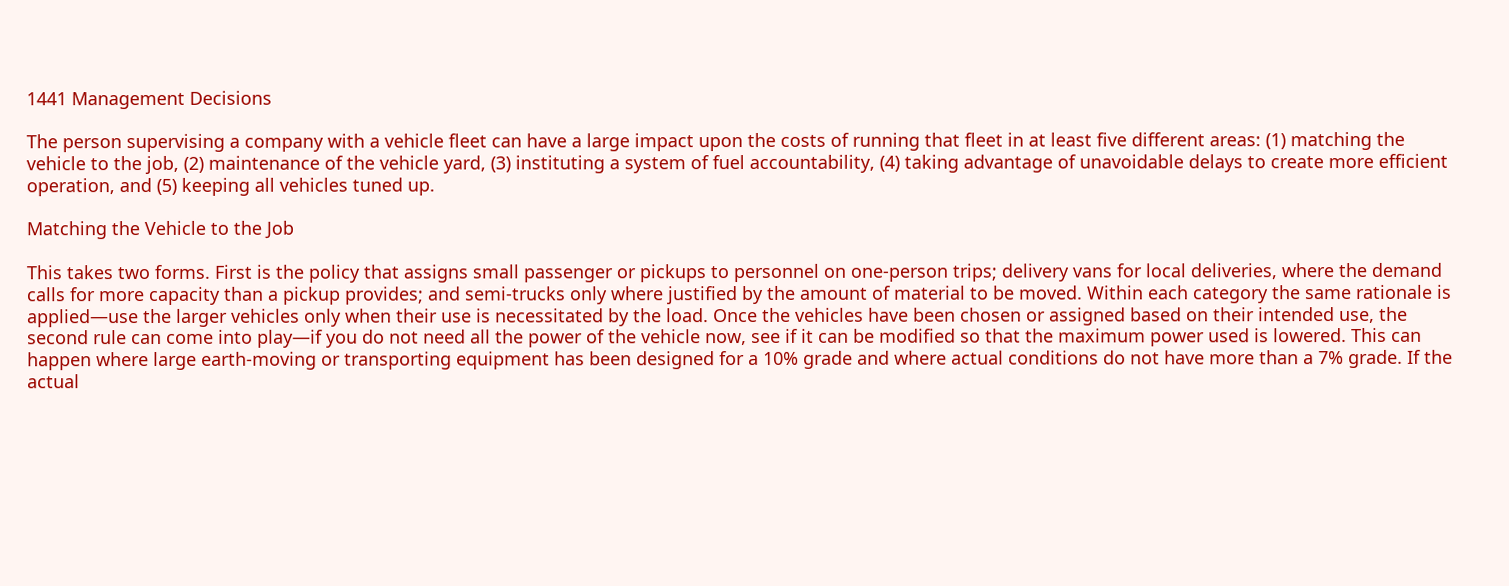1441 Management Decisions

The person supervising a company with a vehicle fleet can have a large impact upon the costs of running that fleet in at least five different areas: (1) matching the vehicle to the job, (2) maintenance of the vehicle yard, (3) instituting a system of fuel accountability, (4) taking advantage of unavoidable delays to create more efficient operation, and (5) keeping all vehicles tuned up.

Matching the Vehicle to the Job

This takes two forms. First is the policy that assigns small passenger or pickups to personnel on one-person trips; delivery vans for local deliveries, where the demand calls for more capacity than a pickup provides; and semi-trucks only where justified by the amount of material to be moved. Within each category the same rationale is applied—use the larger vehicles only when their use is necessitated by the load. Once the vehicles have been chosen or assigned based on their intended use, the second rule can come into play—if you do not need all the power of the vehicle now, see if it can be modified so that the maximum power used is lowered. This can happen where large earth-moving or transporting equipment has been designed for a 10% grade and where actual conditions do not have more than a 7% grade. If the actual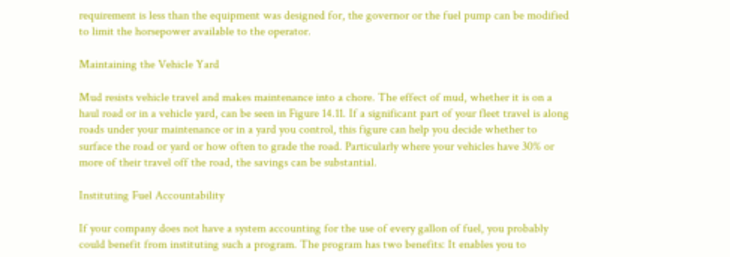requirement is less than the equipment was designed for, the governor or the fuel pump can be modified to limit the horsepower available to the operator.

Maintaining the Vehicle Yard

Mud resists vehicle travel and makes maintenance into a chore. The effect of mud, whether it is on a haul road or in a vehicle yard, can be seen in Figure 14.11. If a significant part of your fleet travel is along roads under your maintenance or in a yard you control, this figure can help you decide whether to surface the road or yard or how often to grade the road. Particularly where your vehicles have 30% or more of their travel off the road, the savings can be substantial.

Instituting Fuel Accountability

If your company does not have a system accounting for the use of every gallon of fuel, you probably could benefit from instituting such a program. The program has two benefits: It enables you to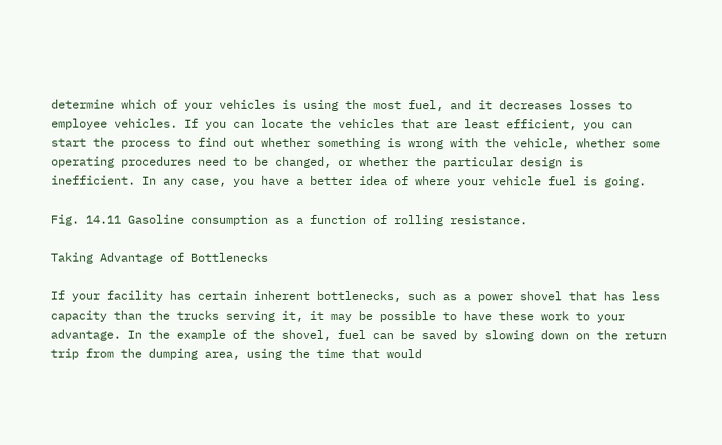determine which of your vehicles is using the most fuel, and it decreases losses to employee vehicles. If you can locate the vehicles that are least efficient, you can start the process to find out whether something is wrong with the vehicle, whether some operating procedures need to be changed, or whether the particular design is inefficient. In any case, you have a better idea of where your vehicle fuel is going.

Fig. 14.11 Gasoline consumption as a function of rolling resistance.

Taking Advantage of Bottlenecks

If your facility has certain inherent bottlenecks, such as a power shovel that has less capacity than the trucks serving it, it may be possible to have these work to your advantage. In the example of the shovel, fuel can be saved by slowing down on the return trip from the dumping area, using the time that would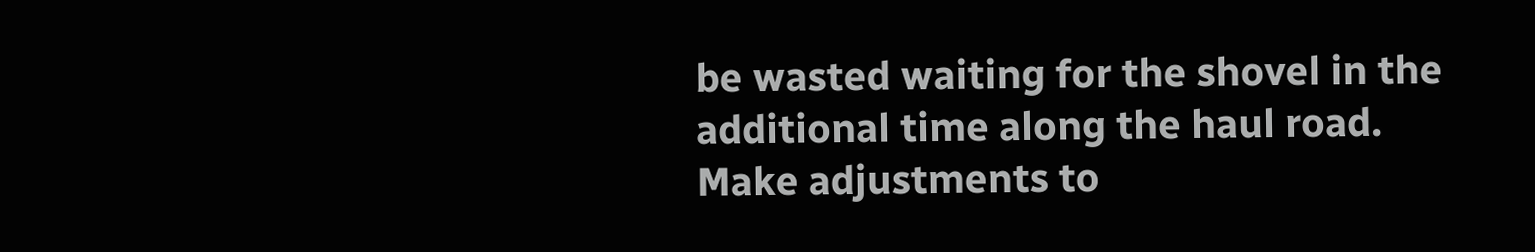be wasted waiting for the shovel in the additional time along the haul road. Make adjustments to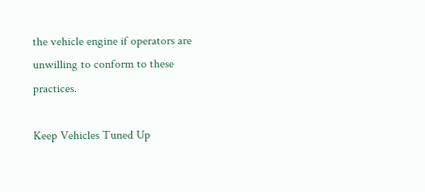the vehicle engine if operators are unwilling to conform to these practices.

Keep Vehicles Tuned Up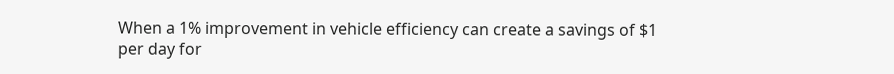When a 1% improvement in vehicle efficiency can create a savings of $1 per day for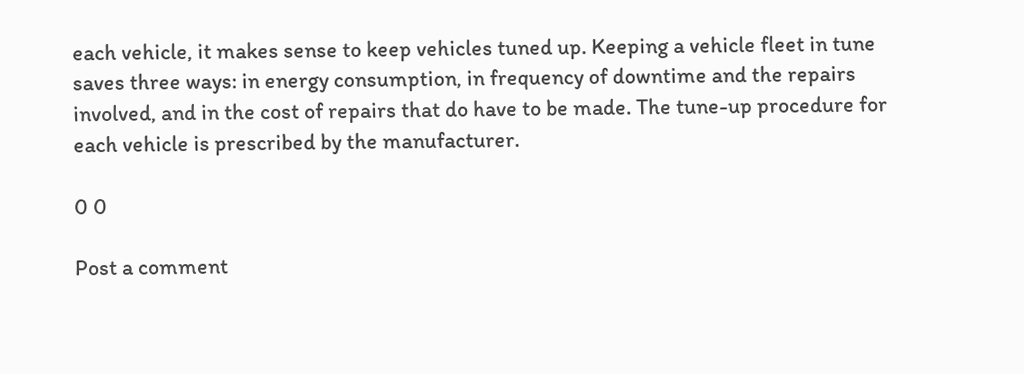each vehicle, it makes sense to keep vehicles tuned up. Keeping a vehicle fleet in tune saves three ways: in energy consumption, in frequency of downtime and the repairs involved, and in the cost of repairs that do have to be made. The tune-up procedure for each vehicle is prescribed by the manufacturer.

0 0

Post a comment